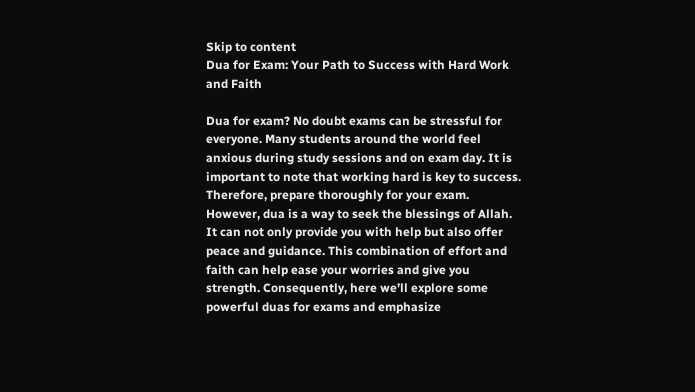Skip to content
Dua for Exam: Your Path to Success with Hard Work and Faith

Dua for exam? No doubt exams can be stressful for everyone. Many students around the world feel anxious during study sessions and on exam day. It is important to note that working hard is key to success. Therefore, prepare thoroughly for your exam. However, dua is a way to seek the blessings of Allah. It can not only provide you with help but also offer peace and guidance. This combination of effort and faith can help ease your worries and give you strength. Consequently, here we’ll explore some powerful duas for exams and emphasize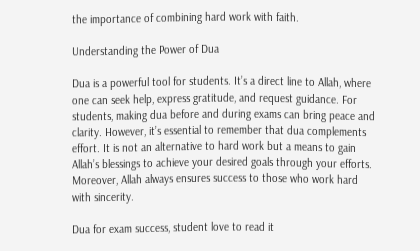the importance of combining hard work with faith.

Understanding the Power of Dua

Dua is a powerful tool for students. It’s a direct line to Allah, where one can seek help, express gratitude, and request guidance. For students, making dua before and during exams can bring peace and clarity. However, it’s essential to remember that dua complements effort. It is not an alternative to hard work but a means to gain Allah’s blessings to achieve your desired goals through your efforts. Moreover, Allah always ensures success to those who work hard with sincerity.

Dua for exam success, student love to read it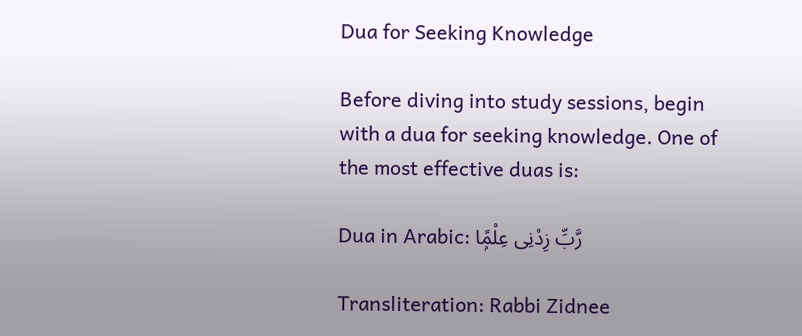Dua for Seeking Knowledge

Before diving into study sessions, begin with a dua for seeking knowledge. One of the most effective duas is:

Dua in Arabic: رَّبِّ زِدْنِى عِلْمًۭا

Transliteration: Rabbi Zidnee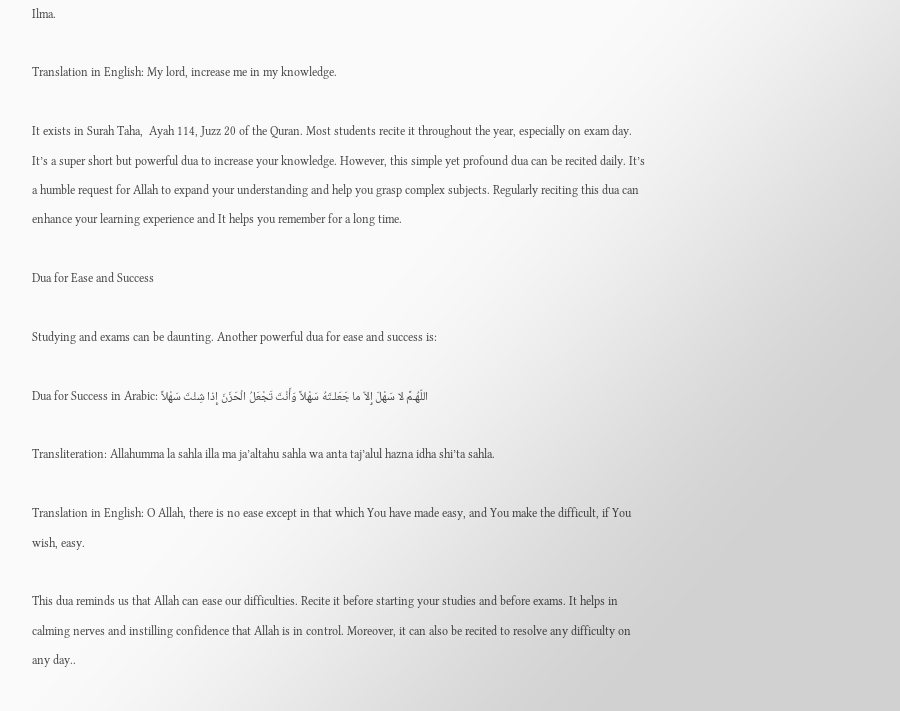Ilma.

Translation in English: My lord, increase me in my knowledge.

It exists in Surah Taha,  Ayah 114, Juzz 20 of the Quran. Most students recite it throughout the year, especially on exam day. It’s a super short but powerful dua to increase your knowledge. However, this simple yet profound dua can be recited daily. It’s a humble request for Allah to expand your understanding and help you grasp complex subjects. Regularly reciting this dua can enhance your learning experience and It helps you remember for a long time.

Dua for Ease and Success

Studying and exams can be daunting. Another powerful dua for ease and success is:

Dua for Success in Arabic: اللّهُـمَّ لا سَهْلَ إِلاّ ما جَعَلـتَهُ سَهْلاً وَأَنْتَ تَجْعَلُ الْحَزَنَ إِذا شِئْتَ سَهْلاً

Transliteration: Allahumma la sahla illa ma ja’altahu sahla wa anta taj’alul hazna idha shi’ta sahla.

Translation in English: O Allah, there is no ease except in that which You have made easy, and You make the difficult, if You wish, easy.

This dua reminds us that Allah can ease our difficulties. Recite it before starting your studies and before exams. It helps in calming nerves and instilling confidence that Allah is in control. Moreover, it can also be recited to resolve any difficulty on any day..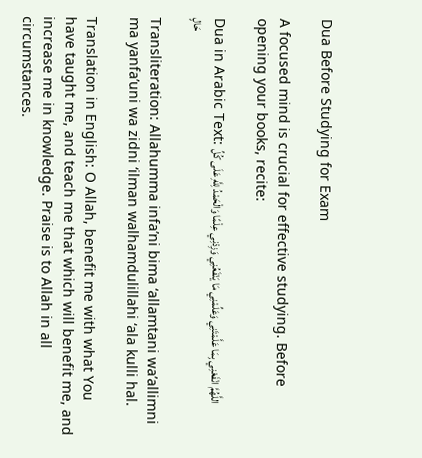Dua Before Studying for Exam

A focused mind is crucial for effective studying. Before opening your books, recite:

Dua in Arabic Text: اللَّهُمَّ انْفَعْنِي بِمَا عَلَّمْتَنِي وَعَلِّمْنِي مَا يَنْفَعُنِي وَزِدْنِي عِلْمًا وَالْحَمْدُ لِلَّهِ عَلَى كُلِّ حَالٍ

Transliteration: Allahumma infa’ni bima ‘allamtani wa’allimni ma yanfa’uni wa zidni ‘ilman walhamdulillahi ‘ala kulli hal.

Translation in English: O Allah, benefit me with what You have taught me, and teach me that which will benefit me, and increase me in knowledge. Praise is to Allah in all circumstances.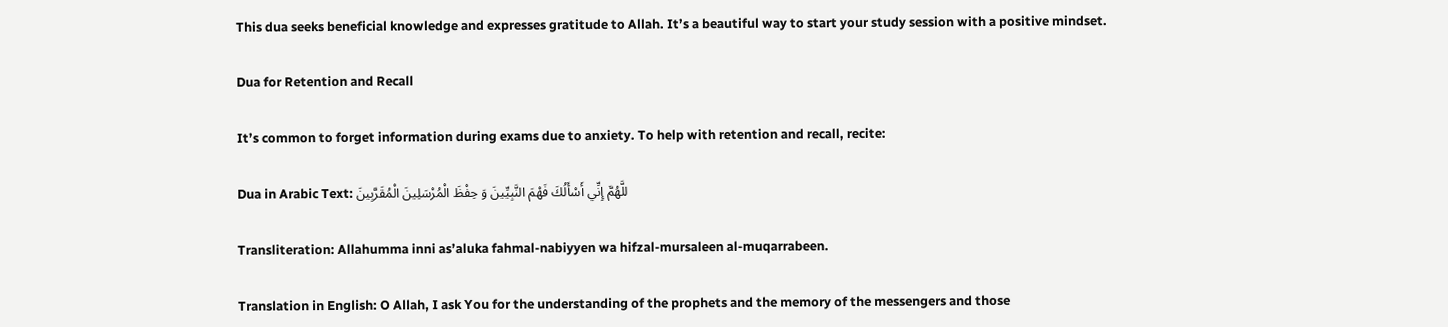This dua seeks beneficial knowledge and expresses gratitude to Allah. It’s a beautiful way to start your study session with a positive mindset.

Dua for Retention and Recall

It’s common to forget information during exams due to anxiety. To help with retention and recall, recite:

Dua in Arabic Text: للَّهُمَّ إِنِّي أَسْأَلُكَ فَهْمَ النَّبِيِّينَ وَ حِفْظَ الْمُرْسَلِينَ الْمُقَرَّبِينَ

Transliteration: Allahumma inni as’aluka fahmal-nabiyyen wa hifzal-mursaleen al-muqarrabeen.

Translation in English: O Allah, I ask You for the understanding of the prophets and the memory of the messengers and those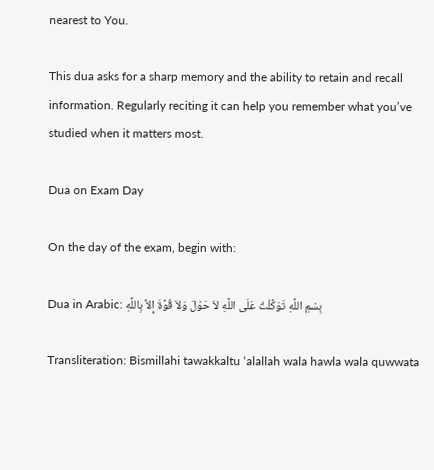nearest to You.

This dua asks for a sharp memory and the ability to retain and recall information. Regularly reciting it can help you remember what you’ve studied when it matters most.

Dua on Exam Day

On the day of the exam, begin with:

Dua in Arabic: بِسْمِ اللَّهِ تَوَكَّلْتُ عَلَى اللَّهِ لاَ حَوْلَ وَلاَ قُوَّةَ إِلاَّ بِاللَّهِ

Transliteration: Bismillahi tawakkaltu ‘alallah wala hawla wala quwwata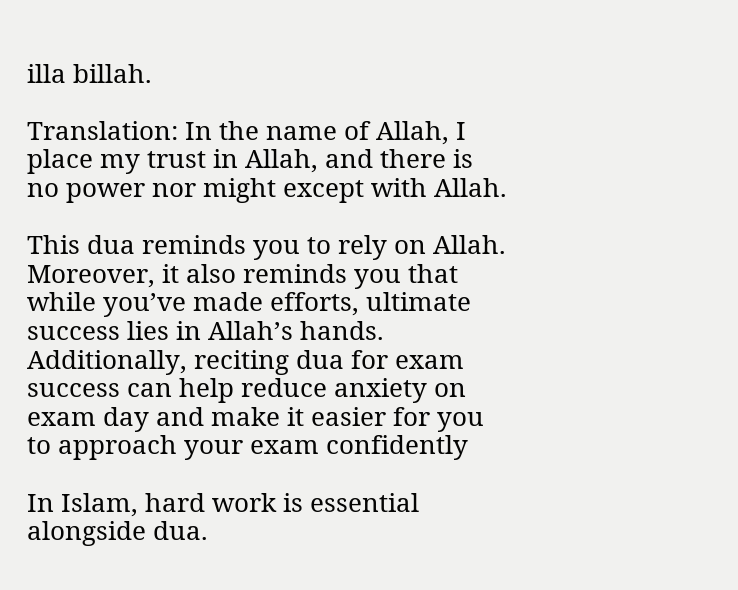illa billah.

Translation: In the name of Allah, I place my trust in Allah, and there is no power nor might except with Allah.

This dua reminds you to rely on Allah. Moreover, it also reminds you that while you’ve made efforts, ultimate success lies in Allah’s hands. Additionally, reciting dua for exam success can help reduce anxiety on exam day and make it easier for you to approach your exam confidently

In Islam, hard work is essential alongside dua.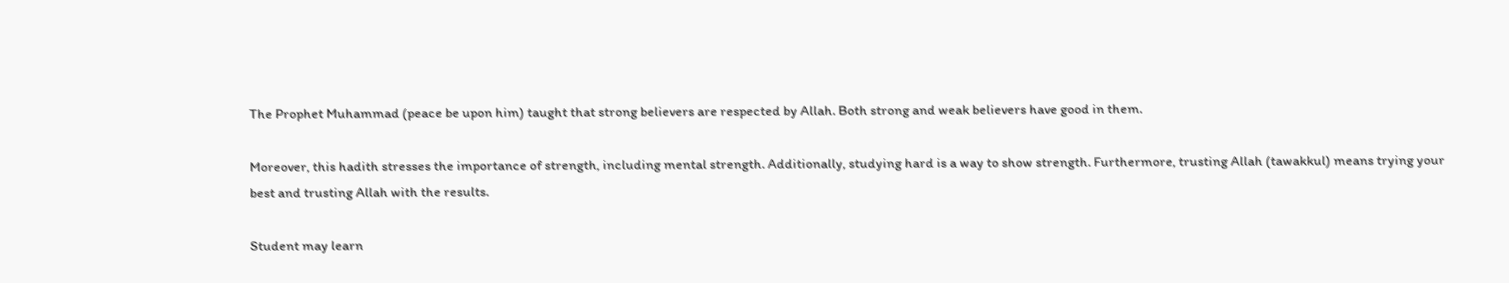The Prophet Muhammad (peace be upon him) taught that strong believers are respected by Allah. Both strong and weak believers have good in them.

Moreover, this hadith stresses the importance of strength, including mental strength. Additionally, studying hard is a way to show strength. Furthermore, trusting Allah (tawakkul) means trying your best and trusting Allah with the results.

Student may learn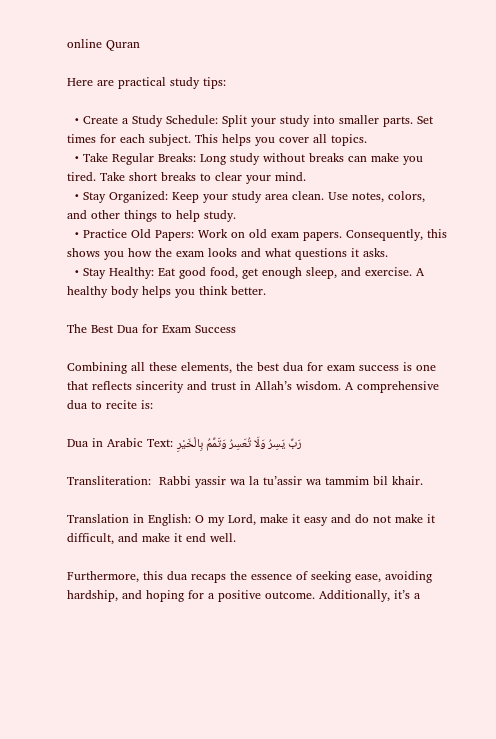online Quran

Here are practical study tips:

  • Create a Study Schedule: Split your study into smaller parts. Set times for each subject. This helps you cover all topics.
  • Take Regular Breaks: Long study without breaks can make you tired. Take short breaks to clear your mind.
  • Stay Organized: Keep your study area clean. Use notes, colors, and other things to help study.
  • Practice Old Papers: Work on old exam papers. Consequently, this shows you how the exam looks and what questions it asks.
  • Stay Healthy: Eat good food, get enough sleep, and exercise. A healthy body helps you think better.

The Best Dua for Exam Success

Combining all these elements, the best dua for exam success is one that reflects sincerity and trust in Allah’s wisdom. A comprehensive dua to recite is:

Dua in Arabic Text: رَبِّ يَسِرُ وَلَا تُعَسِرُ وَتَمِّمُ بِالْخَيْرِ

Transliteration:  Rabbi yassir wa la tu’assir wa tammim bil khair.

Translation in English: O my Lord, make it easy and do not make it difficult, and make it end well.

Furthermore, this dua recaps the essence of seeking ease, avoiding hardship, and hoping for a positive outcome. Additionally, it’s a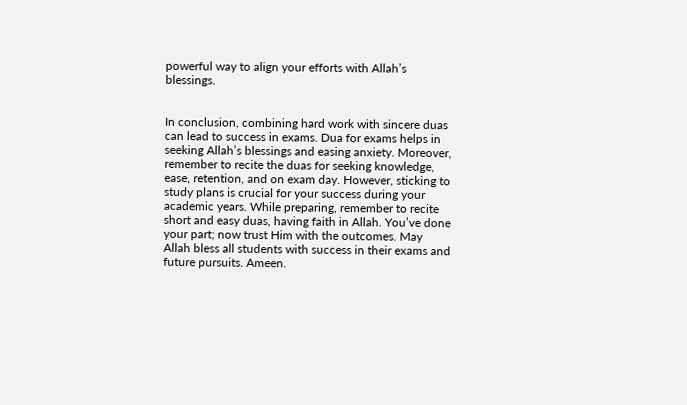powerful way to align your efforts with Allah’s blessings.


In conclusion, combining hard work with sincere duas can lead to success in exams. Dua for exams helps in seeking Allah’s blessings and easing anxiety. Moreover, remember to recite the duas for seeking knowledge, ease, retention, and on exam day. However, sticking to study plans is crucial for your success during your academic years. While preparing, remember to recite short and easy duas, having faith in Allah. You’ve done your part; now trust Him with the outcomes. May Allah bless all students with success in their exams and future pursuits. Ameen.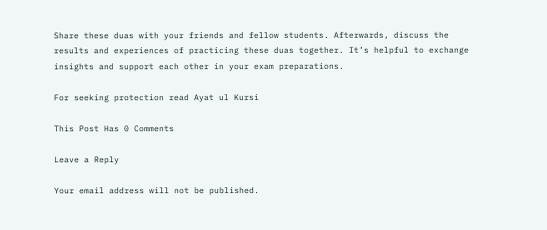Share these duas with your friends and fellow students. Afterwards, discuss the results and experiences of practicing these duas together. It’s helpful to exchange insights and support each other in your exam preparations.

For seeking protection read Ayat ul Kursi

This Post Has 0 Comments

Leave a Reply

Your email address will not be published.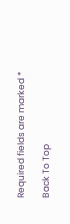Required fields are marked *

Back To Top